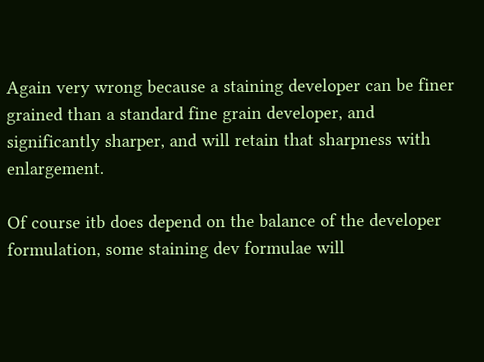Again very wrong because a staining developer can be finer grained than a standard fine grain developer, and significantly sharper, and will retain that sharpness with enlargement.

Of course itb does depend on the balance of the developer formulation, some staining dev formulae will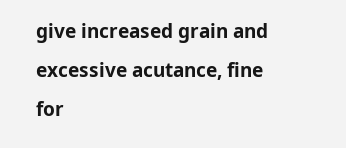give increased grain and excessive acutance, fine for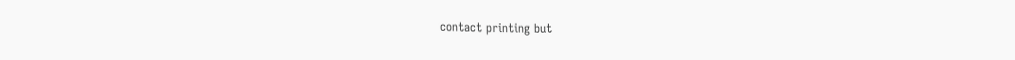contact printing but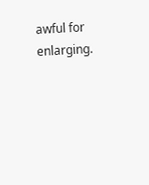awful for enlarging.